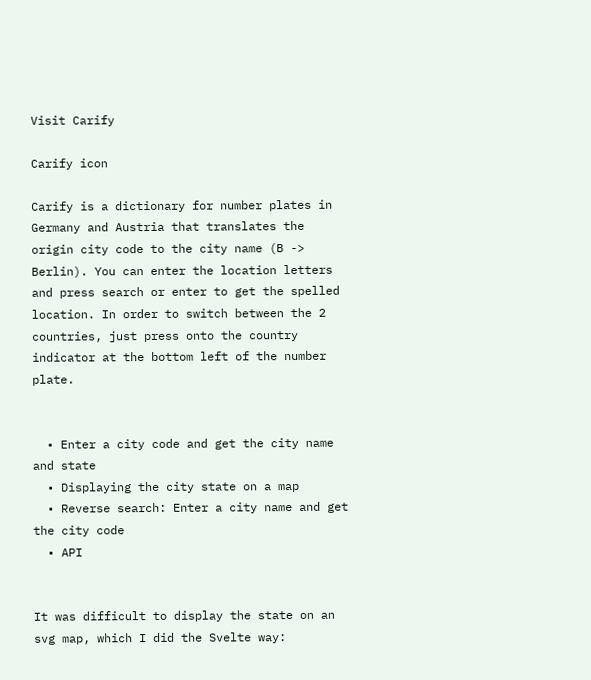Visit Carify

Carify icon

Carify is a dictionary for number plates in Germany and Austria that translates the origin city code to the city name (B -> Berlin). You can enter the location letters and press search or enter to get the spelled location. In order to switch between the 2 countries, just press onto the country indicator at the bottom left of the number plate.


  • Enter a city code and get the city name and state
  • Displaying the city state on a map
  • Reverse search: Enter a city name and get the city code
  • API


It was difficult to display the state on an svg map, which I did the Svelte way: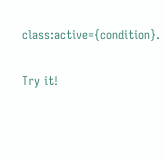class:active={condition}.

Try it!